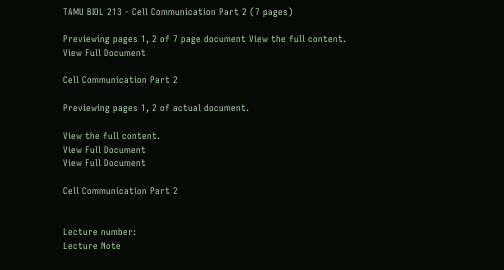TAMU BIOL 213 - Cell Communication Part 2 (7 pages)

Previewing pages 1, 2 of 7 page document View the full content.
View Full Document

Cell Communication Part 2

Previewing pages 1, 2 of actual document.

View the full content.
View Full Document
View Full Document

Cell Communication Part 2


Lecture number:
Lecture Note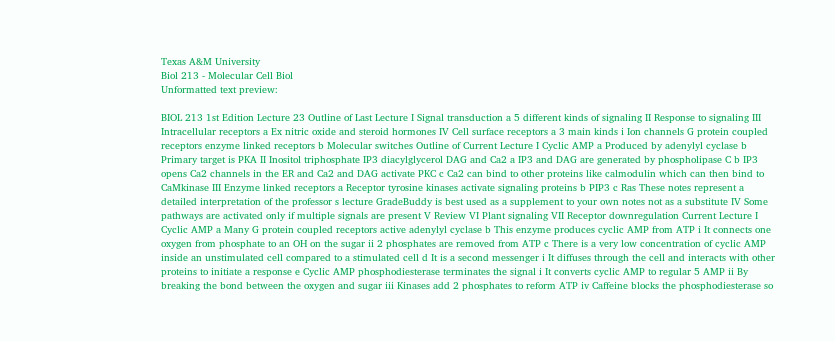Texas A&M University
Biol 213 - Molecular Cell Biol
Unformatted text preview:

BIOL 213 1st Edition Lecture 23 Outline of Last Lecture I Signal transduction a 5 different kinds of signaling II Response to signaling III Intracellular receptors a Ex nitric oxide and steroid hormones IV Cell surface receptors a 3 main kinds i Ion channels G protein coupled receptors enzyme linked receptors b Molecular switches Outline of Current Lecture I Cyclic AMP a Produced by adenylyl cyclase b Primary target is PKA II Inositol triphosphate IP3 diacylglycerol DAG and Ca2 a IP3 and DAG are generated by phospholipase C b IP3 opens Ca2 channels in the ER and Ca2 and DAG activate PKC c Ca2 can bind to other proteins like calmodulin which can then bind to CaMkinase III Enzyme linked receptors a Receptor tyrosine kinases activate signaling proteins b PIP3 c Ras These notes represent a detailed interpretation of the professor s lecture GradeBuddy is best used as a supplement to your own notes not as a substitute IV Some pathways are activated only if multiple signals are present V Review VI Plant signaling VII Receptor downregulation Current Lecture I Cyclic AMP a Many G protein coupled receptors active adenylyl cyclase b This enzyme produces cyclic AMP from ATP i It connects one oxygen from phosphate to an OH on the sugar ii 2 phosphates are removed from ATP c There is a very low concentration of cyclic AMP inside an unstimulated cell compared to a stimulated cell d It is a second messenger i It diffuses through the cell and interacts with other proteins to initiate a response e Cyclic AMP phosphodiesterase terminates the signal i It converts cyclic AMP to regular 5 AMP ii By breaking the bond between the oxygen and sugar iii Kinases add 2 phosphates to reform ATP iv Caffeine blocks the phosphodiesterase so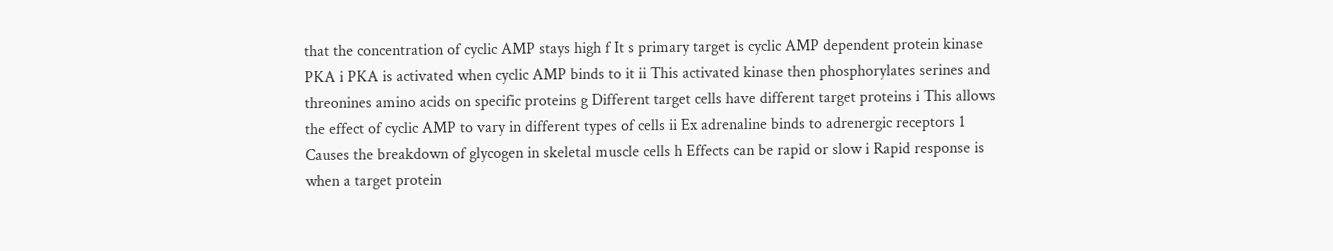that the concentration of cyclic AMP stays high f It s primary target is cyclic AMP dependent protein kinase PKA i PKA is activated when cyclic AMP binds to it ii This activated kinase then phosphorylates serines and threonines amino acids on specific proteins g Different target cells have different target proteins i This allows the effect of cyclic AMP to vary in different types of cells ii Ex adrenaline binds to adrenergic receptors 1 Causes the breakdown of glycogen in skeletal muscle cells h Effects can be rapid or slow i Rapid response is when a target protein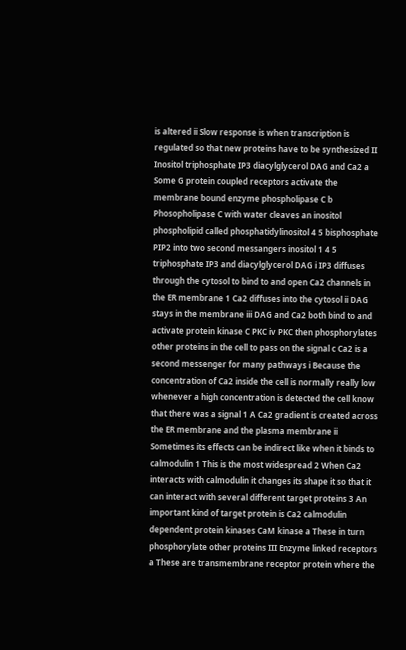is altered ii Slow response is when transcription is regulated so that new proteins have to be synthesized II Inositol triphosphate IP3 diacylglycerol DAG and Ca2 a Some G protein coupled receptors activate the membrane bound enzyme phospholipase C b Phosopholipase C with water cleaves an inositol phospholipid called phosphatidylinositol 4 5 bisphosphate PIP2 into two second messangers inositol 1 4 5 triphosphate IP3 and diacylglycerol DAG i IP3 diffuses through the cytosol to bind to and open Ca2 channels in the ER membrane 1 Ca2 diffuses into the cytosol ii DAG stays in the membrane iii DAG and Ca2 both bind to and activate protein kinase C PKC iv PKC then phosphorylates other proteins in the cell to pass on the signal c Ca2 is a second messenger for many pathways i Because the concentration of Ca2 inside the cell is normally really low whenever a high concentration is detected the cell know that there was a signal 1 A Ca2 gradient is created across the ER membrane and the plasma membrane ii Sometimes its effects can be indirect like when it binds to calmodulin 1 This is the most widespread 2 When Ca2 interacts with calmodulin it changes its shape it so that it can interact with several different target proteins 3 An important kind of target protein is Ca2 calmodulin dependent protein kinases CaM kinase a These in turn phosphorylate other proteins III Enzyme linked receptors a These are transmembrane receptor protein where the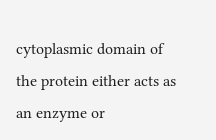cytoplasmic domain of the protein either acts as an enzyme or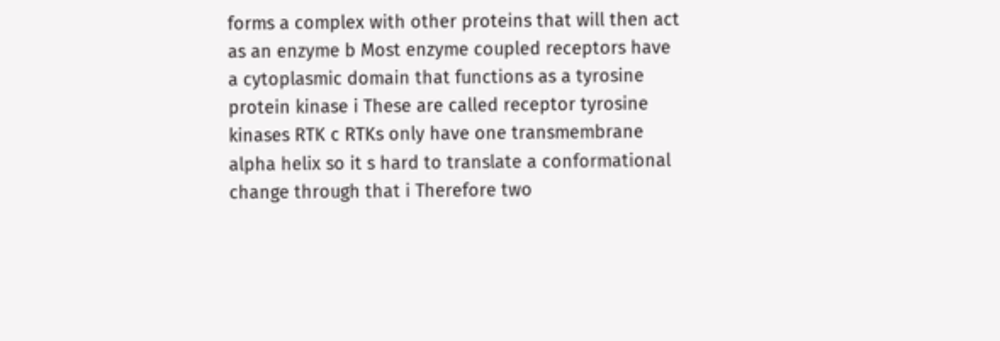forms a complex with other proteins that will then act as an enzyme b Most enzyme coupled receptors have a cytoplasmic domain that functions as a tyrosine protein kinase i These are called receptor tyrosine kinases RTK c RTKs only have one transmembrane alpha helix so it s hard to translate a conformational change through that i Therefore two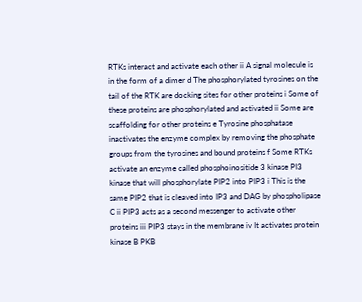RTKs interact and activate each other ii A signal molecule is in the form of a dimer d The phosphorylated tyrosines on the tail of the RTK are docking sites for other proteins i Some of these proteins are phosphorylated and activated ii Some are scaffolding for other proteins e Tyrosine phosphatase inactivates the enzyme complex by removing the phosphate groups from the tyrosines and bound proteins f Some RTKs activate an enzyme called phosphoinositide 3 kinase PI3 kinase that will phosphorylate PIP2 into PIP3 i This is the same PIP2 that is cleaved into IP3 and DAG by phospholipase C ii PIP3 acts as a second messenger to activate other proteins iii PIP3 stays in the membrane iv It activates protein kinase B PKB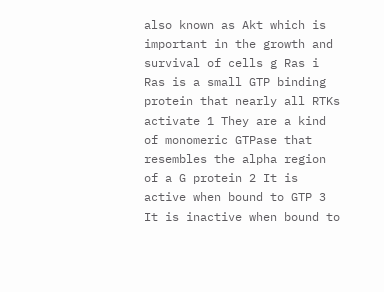also known as Akt which is important in the growth and survival of cells g Ras i Ras is a small GTP binding protein that nearly all RTKs activate 1 They are a kind of monomeric GTPase that resembles the alpha region of a G protein 2 It is active when bound to GTP 3 It is inactive when bound to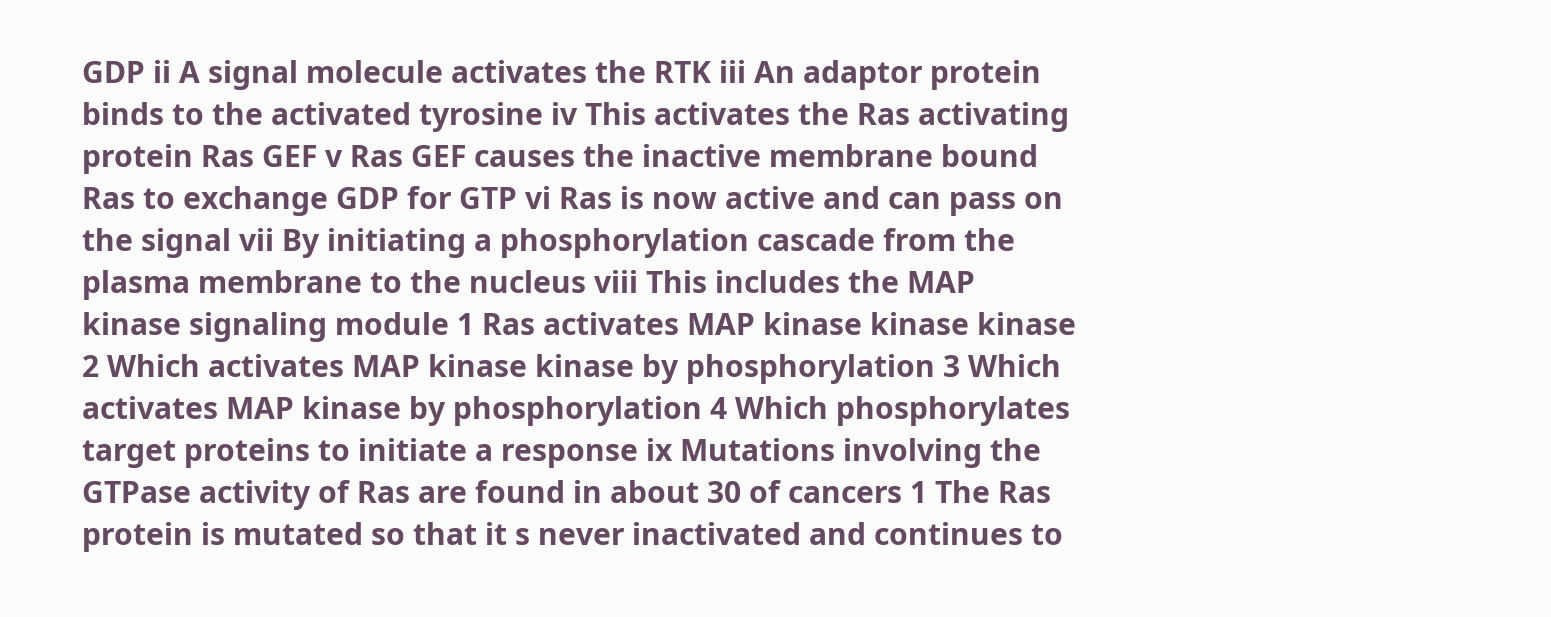GDP ii A signal molecule activates the RTK iii An adaptor protein binds to the activated tyrosine iv This activates the Ras activating protein Ras GEF v Ras GEF causes the inactive membrane bound Ras to exchange GDP for GTP vi Ras is now active and can pass on the signal vii By initiating a phosphorylation cascade from the plasma membrane to the nucleus viii This includes the MAP kinase signaling module 1 Ras activates MAP kinase kinase kinase 2 Which activates MAP kinase kinase by phosphorylation 3 Which activates MAP kinase by phosphorylation 4 Which phosphorylates target proteins to initiate a response ix Mutations involving the GTPase activity of Ras are found in about 30 of cancers 1 The Ras protein is mutated so that it s never inactivated and continues to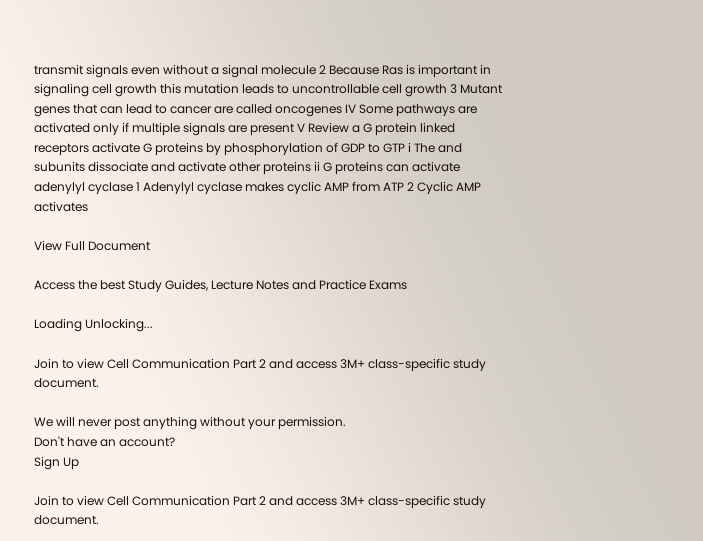transmit signals even without a signal molecule 2 Because Ras is important in signaling cell growth this mutation leads to uncontrollable cell growth 3 Mutant genes that can lead to cancer are called oncogenes IV Some pathways are activated only if multiple signals are present V Review a G protein linked receptors activate G proteins by phosphorylation of GDP to GTP i The and subunits dissociate and activate other proteins ii G proteins can activate adenylyl cyclase 1 Adenylyl cyclase makes cyclic AMP from ATP 2 Cyclic AMP activates

View Full Document

Access the best Study Guides, Lecture Notes and Practice Exams

Loading Unlocking...

Join to view Cell Communication Part 2 and access 3M+ class-specific study document.

We will never post anything without your permission.
Don't have an account?
Sign Up

Join to view Cell Communication Part 2 and access 3M+ class-specific study document.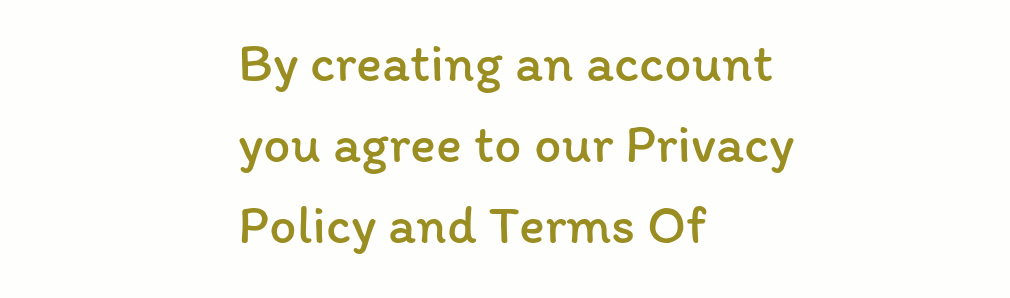By creating an account you agree to our Privacy Policy and Terms Of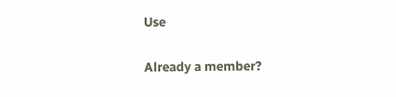Use

Already a member?